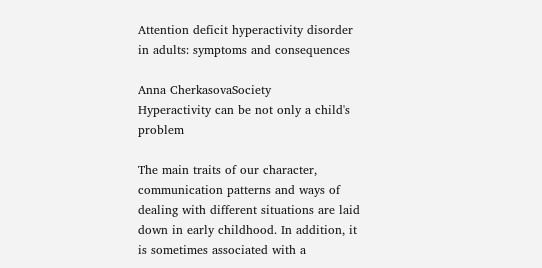Attention deficit hyperactivity disorder in adults: symptoms and consequences

Anna CherkasovaSociety
Hyperactivity can be not only a child's problem

The main traits of our character, communication patterns and ways of dealing with different situations are laid down in early childhood. In addition, it is sometimes associated with a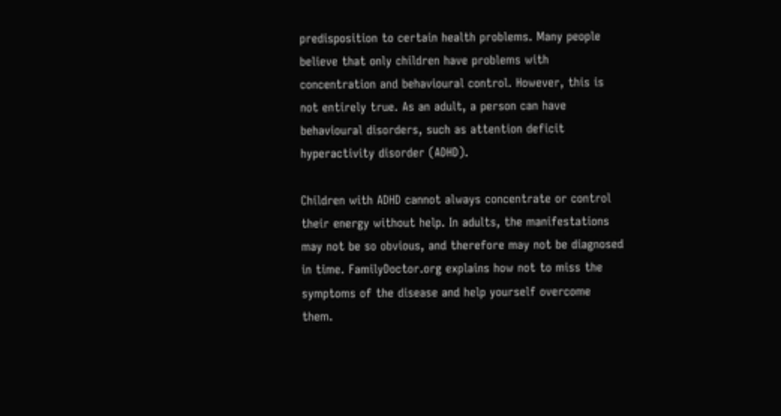predisposition to certain health problems. Many people believe that only children have problems with concentration and behavioural control. However, this is not entirely true. As an adult, a person can have behavioural disorders, such as attention deficit hyperactivity disorder (ADHD).

Children with ADHD cannot always concentrate or control their energy without help. In adults, the manifestations may not be so obvious, and therefore may not be diagnosed in time. FamilyDoctor.org explains how not to miss the symptoms of the disease and help yourself overcome them.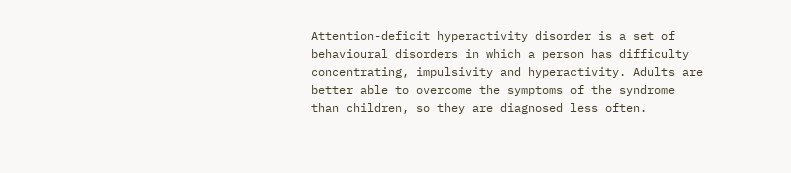Attention-deficit hyperactivity disorder is a set of behavioural disorders in which a person has difficulty concentrating, impulsivity and hyperactivity. Adults are better able to overcome the symptoms of the syndrome than children, so they are diagnosed less often.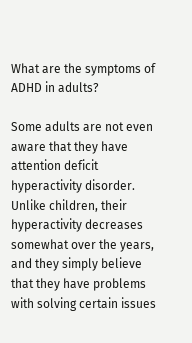What are the symptoms of ADHD in adults?

Some adults are not even aware that they have attention deficit hyperactivity disorder. Unlike children, their hyperactivity decreases somewhat over the years, and they simply believe that they have problems with solving certain issues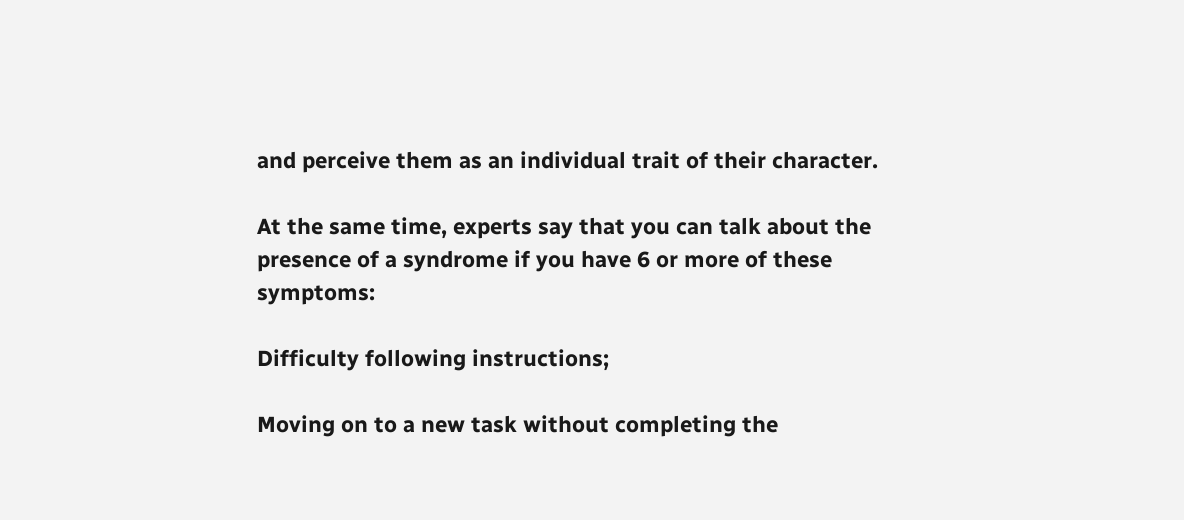and perceive them as an individual trait of their character.

At the same time, experts say that you can talk about the presence of a syndrome if you have 6 or more of these symptoms:

Difficulty following instructions;

Moving on to a new task without completing the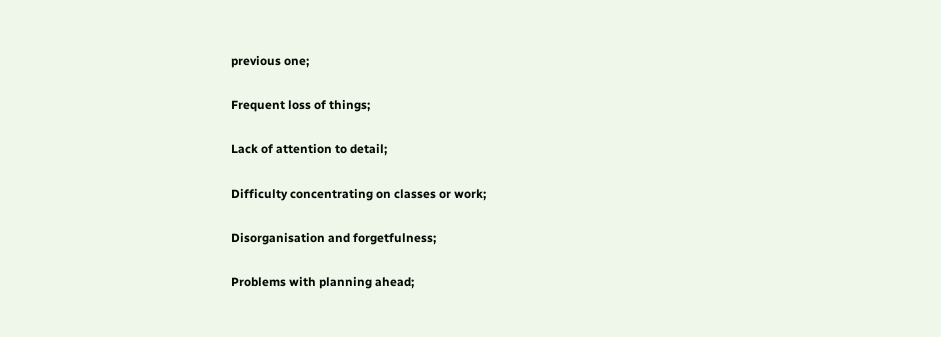previous one;

Frequent loss of things;

Lack of attention to detail;

Difficulty concentrating on classes or work;

Disorganisation and forgetfulness;

Problems with planning ahead;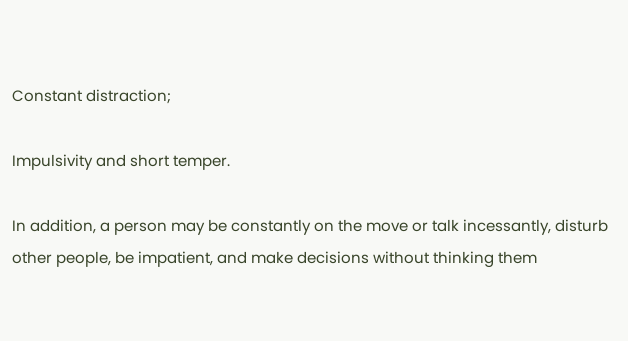Constant distraction;

Impulsivity and short temper.

In addition, a person may be constantly on the move or talk incessantly, disturb other people, be impatient, and make decisions without thinking them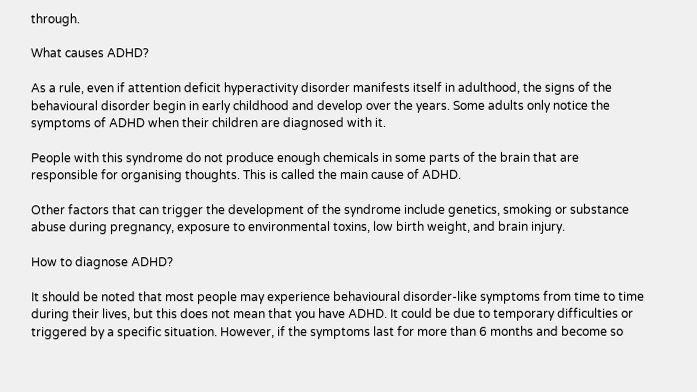through.

What causes ADHD?

As a rule, even if attention deficit hyperactivity disorder manifests itself in adulthood, the signs of the behavioural disorder begin in early childhood and develop over the years. Some adults only notice the symptoms of ADHD when their children are diagnosed with it.

People with this syndrome do not produce enough chemicals in some parts of the brain that are responsible for organising thoughts. This is called the main cause of ADHD.

Other factors that can trigger the development of the syndrome include genetics, smoking or substance abuse during pregnancy, exposure to environmental toxins, low birth weight, and brain injury.

How to diagnose ADHD?

It should be noted that most people may experience behavioural disorder-like symptoms from time to time during their lives, but this does not mean that you have ADHD. It could be due to temporary difficulties or triggered by a specific situation. However, if the symptoms last for more than 6 months and become so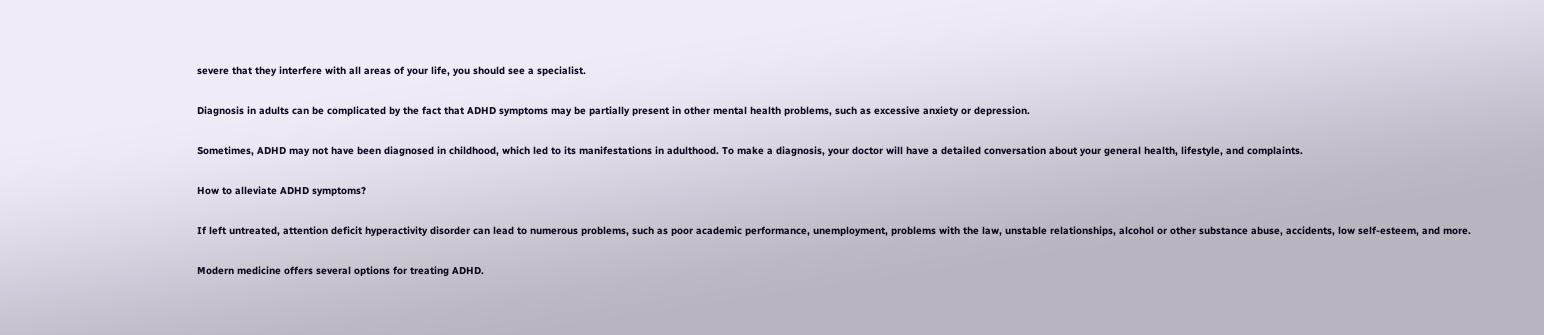severe that they interfere with all areas of your life, you should see a specialist.

Diagnosis in adults can be complicated by the fact that ADHD symptoms may be partially present in other mental health problems, such as excessive anxiety or depression.

Sometimes, ADHD may not have been diagnosed in childhood, which led to its manifestations in adulthood. To make a diagnosis, your doctor will have a detailed conversation about your general health, lifestyle, and complaints.

How to alleviate ADHD symptoms?

If left untreated, attention deficit hyperactivity disorder can lead to numerous problems, such as poor academic performance, unemployment, problems with the law, unstable relationships, alcohol or other substance abuse, accidents, low self-esteem, and more.

Modern medicine offers several options for treating ADHD.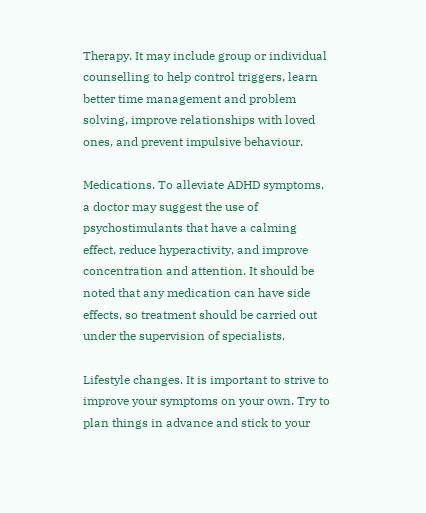Therapy. It may include group or individual counselling to help control triggers, learn better time management and problem solving, improve relationships with loved ones, and prevent impulsive behaviour.

Medications. To alleviate ADHD symptoms, a doctor may suggest the use of psychostimulants that have a calming effect, reduce hyperactivity, and improve concentration and attention. It should be noted that any medication can have side effects, so treatment should be carried out under the supervision of specialists.

Lifestyle changes. It is important to strive to improve your symptoms on your own. Try to plan things in advance and stick to your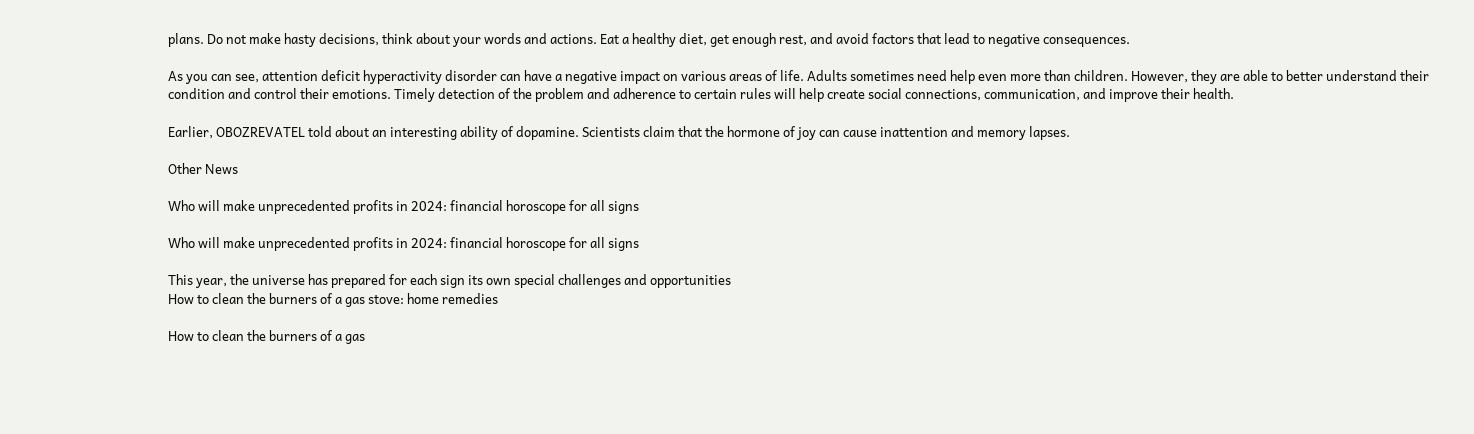plans. Do not make hasty decisions, think about your words and actions. Eat a healthy diet, get enough rest, and avoid factors that lead to negative consequences.

As you can see, attention deficit hyperactivity disorder can have a negative impact on various areas of life. Adults sometimes need help even more than children. However, they are able to better understand their condition and control their emotions. Timely detection of the problem and adherence to certain rules will help create social connections, communication, and improve their health.

Earlier, OBOZREVATEL told about an interesting ability of dopamine. Scientists claim that the hormone of joy can cause inattention and memory lapses.

Other News

Who will make unprecedented profits in 2024: financial horoscope for all signs

Who will make unprecedented profits in 2024: financial horoscope for all signs

This year, the universe has prepared for each sign its own special challenges and opportunities
How to clean the burners of a gas stove: home remedies

How to clean the burners of a gas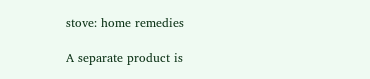stove: home remedies

A separate product is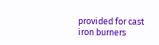provided for cast iron burners